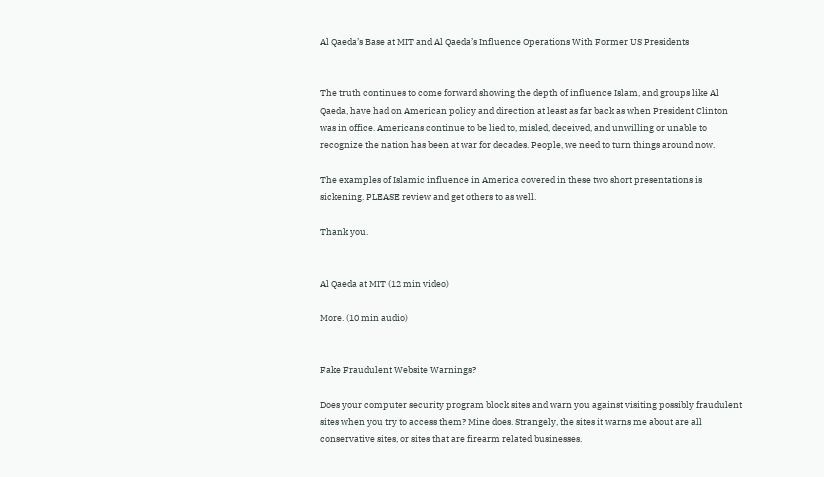Al Qaeda’s Base at MIT and Al Qaeda’s Influence Operations With Former US Presidents


The truth continues to come forward showing the depth of influence Islam, and groups like Al Qaeda, have had on American policy and direction at least as far back as when President Clinton was in office. Americans continue to be lied to, misled, deceived, and unwilling or unable to recognize the nation has been at war for decades. People, we need to turn things around now.

The examples of Islamic influence in America covered in these two short presentations is sickening. PLEASE review and get others to as well.

Thank you.


Al Qaeda at MIT (12 min video)

More. (10 min audio)


Fake Fraudulent Website Warnings?

Does your computer security program block sites and warn you against visiting possibly fraudulent sites when you try to access them? Mine does. Strangely, the sites it warns me about are all conservative sites, or sites that are firearm related businesses.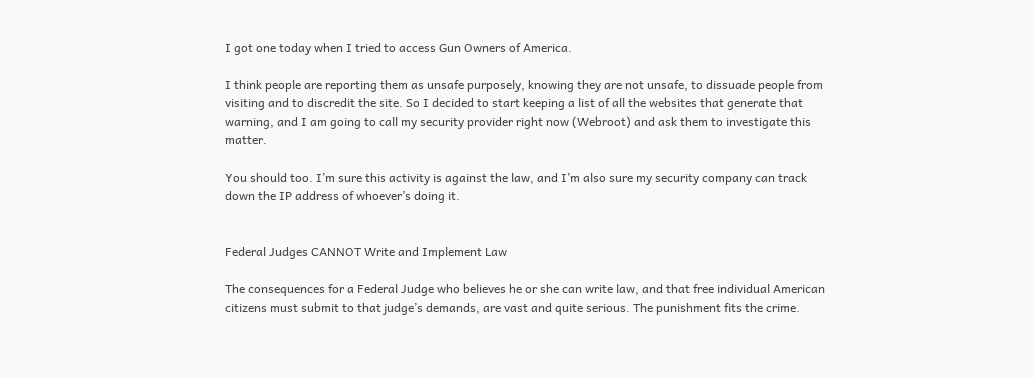I got one today when I tried to access Gun Owners of America.

I think people are reporting them as unsafe purposely, knowing they are not unsafe, to dissuade people from visiting and to discredit the site. So I decided to start keeping a list of all the websites that generate that warning, and I am going to call my security provider right now (Webroot) and ask them to investigate this matter.

You should too. I’m sure this activity is against the law, and I’m also sure my security company can track down the IP address of whoever’s doing it.


Federal Judges CANNOT Write and Implement Law

The consequences for a Federal Judge who believes he or she can write law, and that free individual American citizens must submit to that judge’s demands, are vast and quite serious. The punishment fits the crime.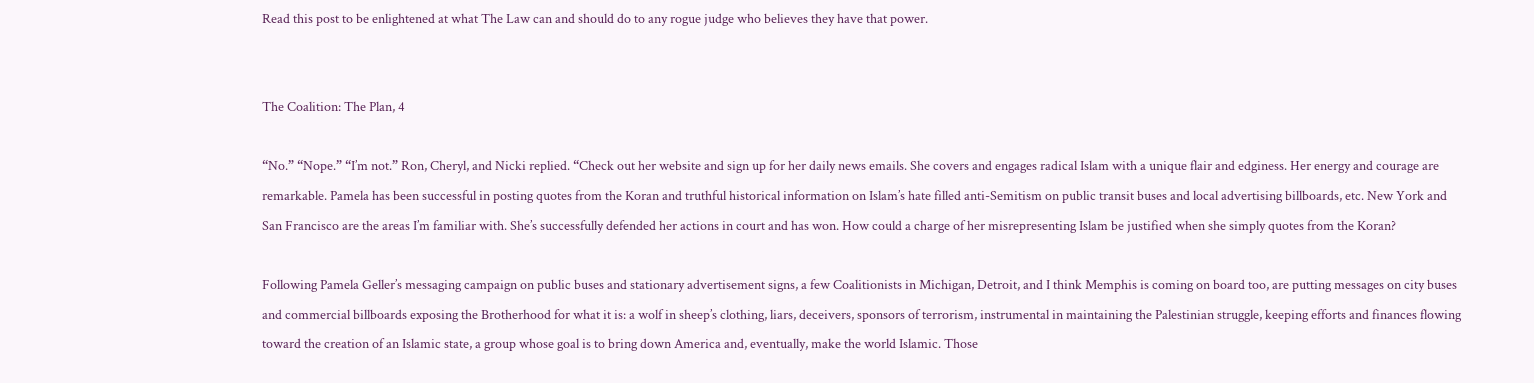Read this post to be enlightened at what The Law can and should do to any rogue judge who believes they have that power.


The Coalition: The Plan, 4

“No.” “Nope.” “I’m not.” Ron, Cheryl, and Nicki replied. “Check out her website and sign up for her daily news emails. She covers and engages radical Islam with a unique flair and edginess. Her energy and courage are remarkable. Pamela has been successful in posting quotes from the Koran and truthful historical information on Islam’s hate filled anti-Semitism on public transit buses and local advertising billboards, etc. New York and San Francisco are the areas I’m familiar with. She’s successfully defended her actions in court and has won. How could a charge of her misrepresenting Islam be justified when she simply quotes from the Koran?

Following Pamela Geller’s messaging campaign on public buses and stationary advertisement signs, a few Coalitionists in Michigan, Detroit, and I think Memphis is coming on board too, are putting messages on city buses and commercial billboards exposing the Brotherhood for what it is: a wolf in sheep’s clothing, liars, deceivers, sponsors of terrorism, instrumental in maintaining the Palestinian struggle, keeping efforts and finances flowing toward the creation of an Islamic state, a group whose goal is to bring down America and, eventually, make the world Islamic. Those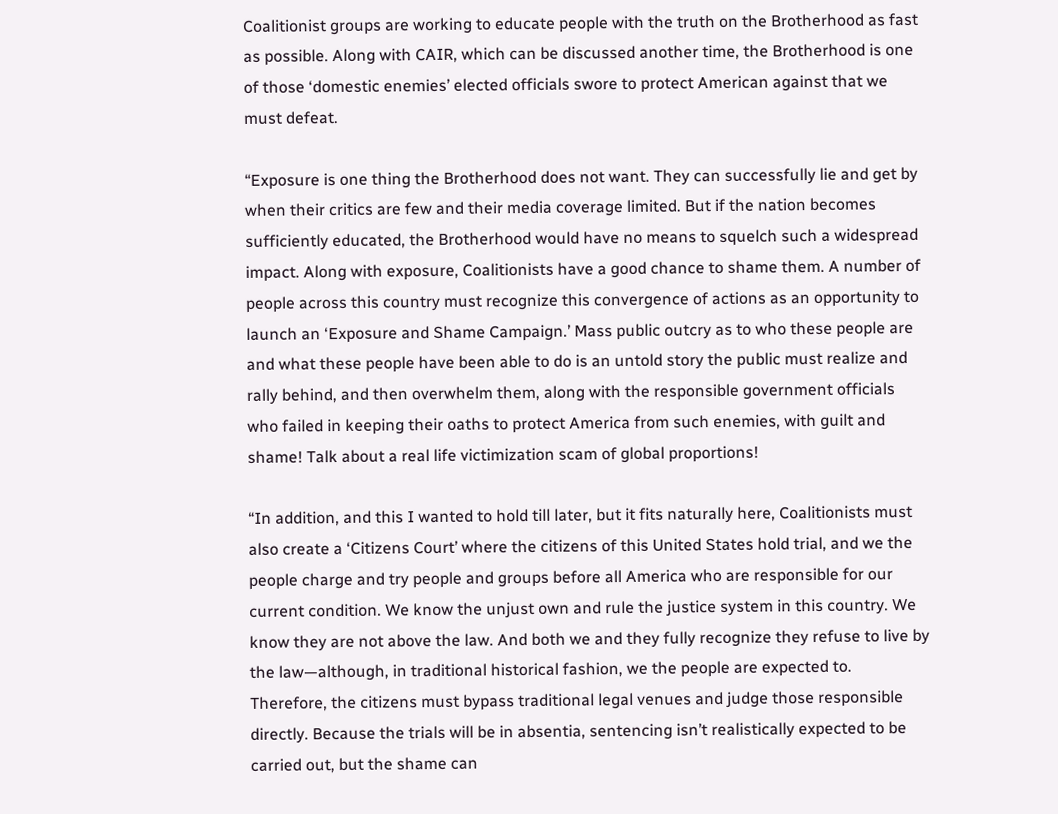Coalitionist groups are working to educate people with the truth on the Brotherhood as fast as possible. Along with CAIR, which can be discussed another time, the Brotherhood is one of those ‘domestic enemies’ elected officials swore to protect American against that we must defeat.

“Exposure is one thing the Brotherhood does not want. They can successfully lie and get by when their critics are few and their media coverage limited. But if the nation becomes sufficiently educated, the Brotherhood would have no means to squelch such a widespread impact. Along with exposure, Coalitionists have a good chance to shame them. A number of people across this country must recognize this convergence of actions as an opportunity to launch an ‘Exposure and Shame Campaign.’ Mass public outcry as to who these people are and what these people have been able to do is an untold story the public must realize and rally behind, and then overwhelm them, along with the responsible government officials who failed in keeping their oaths to protect America from such enemies, with guilt and shame! Talk about a real life victimization scam of global proportions!

“In addition, and this I wanted to hold till later, but it fits naturally here, Coalitionists must also create a ‘Citizens Court’ where the citizens of this United States hold trial, and we the people charge and try people and groups before all America who are responsible for our current condition. We know the unjust own and rule the justice system in this country. We know they are not above the law. And both we and they fully recognize they refuse to live by the law—although, in traditional historical fashion, we the people are expected to. Therefore, the citizens must bypass traditional legal venues and judge those responsible directly. Because the trials will be in absentia, sentencing isn’t realistically expected to be carried out, but the shame can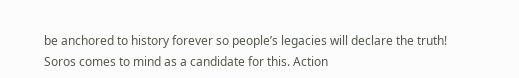be anchored to history forever so people’s legacies will declare the truth! Soros comes to mind as a candidate for this. Action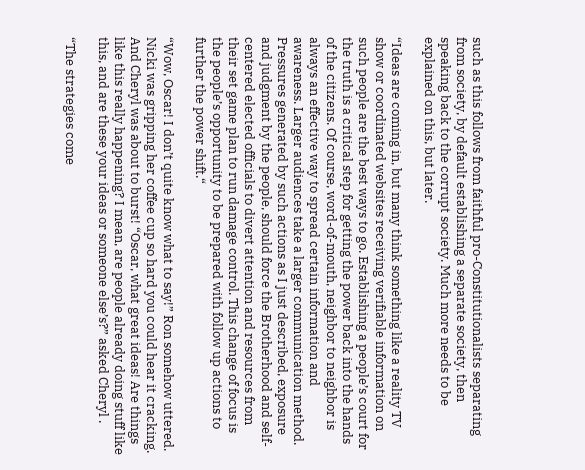such as this follows from faithful pro-Constitutionalists separating from society, by default establishing a separate society, then speaking back to the corrupt society. Much more needs to be explained on this, but later.

“Ideas are coming in, but many think something like a reality TV show or coordinated websites receiving verifiable information on such people are the best ways to go. Establishing a people’s court for the truth is a critical step for getting the power back into the hands of the citizens. Of course, word-of-mouth, neighbor to neighbor is always an effective way to spread certain information and awareness. Larger audiences take a larger communication method. Pressures generated by such actions as I just described, exposure and judgment by the people, should force the Brotherhood and self-centered elected officials to divert attention and resources from their set game plan to run damage control. This change of focus is the people’s opportunity to be prepared with follow up actions to further the power shift.“

“Wow, Oscar! I don’t quite know what to say!” Ron somehow uttered. Nicki was gripping her coffee cup so hard you could hear it cracking. And Cheryl was about to burst! “Oscar, what great ideas! Are things like this really happening? I mean, are people already doing stuff like this, and are these your ideas or someone else’s?” asked Cheryl .

“The strategies come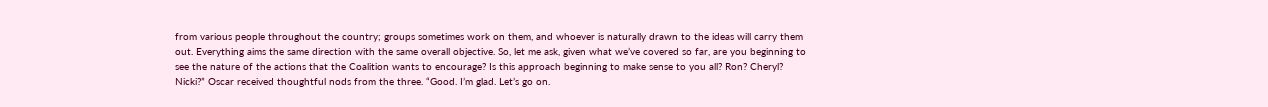from various people throughout the country; groups sometimes work on them, and whoever is naturally drawn to the ideas will carry them out. Everything aims the same direction with the same overall objective. So, let me ask, given what we’ve covered so far, are you beginning to see the nature of the actions that the Coalition wants to encourage? Is this approach beginning to make sense to you all? Ron? Cheryl? Nicki?” Oscar received thoughtful nods from the three. “Good. I’m glad. Let’s go on.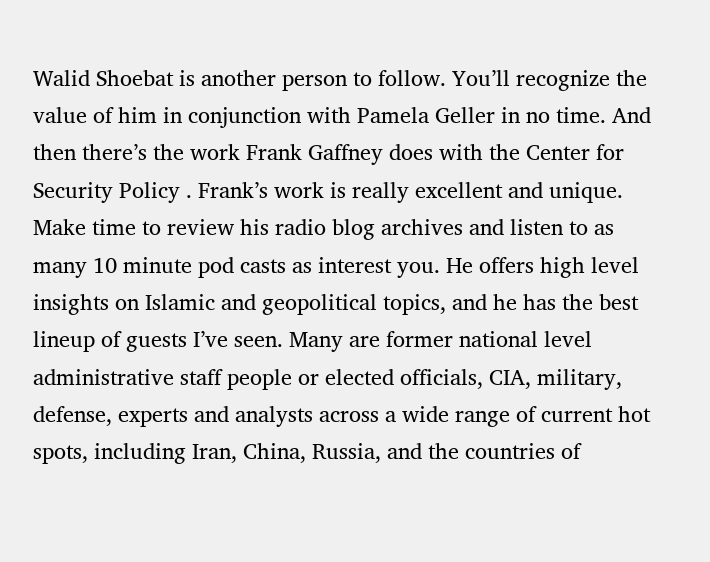Walid Shoebat is another person to follow. You’ll recognize the value of him in conjunction with Pamela Geller in no time. And then there’s the work Frank Gaffney does with the Center for Security Policy . Frank’s work is really excellent and unique. Make time to review his radio blog archives and listen to as many 10 minute pod casts as interest you. He offers high level insights on Islamic and geopolitical topics, and he has the best lineup of guests I’ve seen. Many are former national level administrative staff people or elected officials, CIA, military, defense, experts and analysts across a wide range of current hot spots, including Iran, China, Russia, and the countries of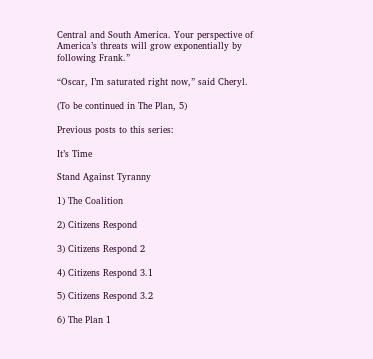Central and South America. Your perspective of America’s threats will grow exponentially by following Frank.”

“Oscar, I’m saturated right now,” said Cheryl.

(To be continued in The Plan, 5)

Previous posts to this series:

It’s Time

Stand Against Tyranny

1) The Coalition

2) Citizens Respond

3) Citizens Respond 2

4) Citizens Respond 3.1

5) Citizens Respond 3.2

6) The Plan 1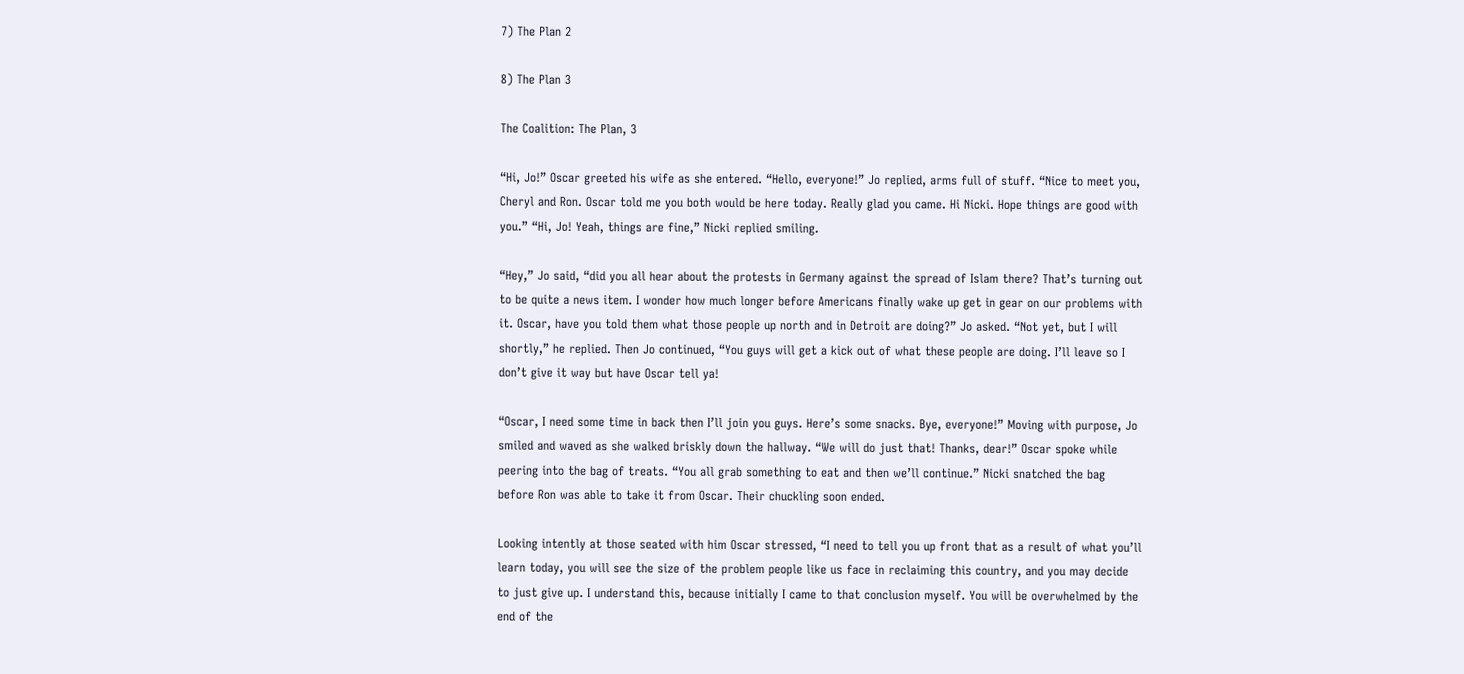7) The Plan 2

8) The Plan 3

The Coalition: The Plan, 3

“Hi, Jo!” Oscar greeted his wife as she entered. “Hello, everyone!” Jo replied, arms full of stuff. “Nice to meet you, Cheryl and Ron. Oscar told me you both would be here today. Really glad you came. Hi Nicki. Hope things are good with you.” “Hi, Jo! Yeah, things are fine,” Nicki replied smiling.

“Hey,” Jo said, “did you all hear about the protests in Germany against the spread of Islam there? That’s turning out to be quite a news item. I wonder how much longer before Americans finally wake up get in gear on our problems with it. Oscar, have you told them what those people up north and in Detroit are doing?” Jo asked. “Not yet, but I will shortly,” he replied. Then Jo continued, “You guys will get a kick out of what these people are doing. I’ll leave so I don’t give it way but have Oscar tell ya!

“Oscar, I need some time in back then I’ll join you guys. Here’s some snacks. Bye, everyone!” Moving with purpose, Jo smiled and waved as she walked briskly down the hallway. “We will do just that! Thanks, dear!” Oscar spoke while peering into the bag of treats. “You all grab something to eat and then we’ll continue.” Nicki snatched the bag before Ron was able to take it from Oscar. Their chuckling soon ended.

Looking intently at those seated with him Oscar stressed, “I need to tell you up front that as a result of what you’ll learn today, you will see the size of the problem people like us face in reclaiming this country, and you may decide to just give up. I understand this, because initially I came to that conclusion myself. You will be overwhelmed by the end of the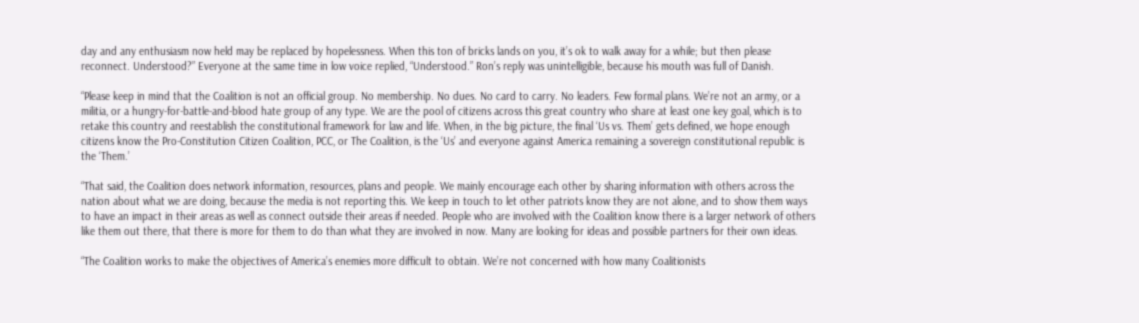day and any enthusiasm now held may be replaced by hopelessness. When this ton of bricks lands on you, it’s ok to walk away for a while; but then please reconnect. Understood?” Everyone at the same time in low voice replied, “Understood.” Ron’s reply was unintelligible, because his mouth was full of Danish.

“Please keep in mind that the Coalition is not an official group. No membership. No dues. No card to carry. No leaders. Few formal plans. We’re not an army, or a militia, or a hungry-for-battle-and-blood hate group of any type. We are the pool of citizens across this great country who share at least one key goal, which is to retake this country and reestablish the constitutional framework for law and life. When, in the big picture, the final ‘Us vs. Them’ gets defined, we hope enough citizens know the Pro-Constitution Citizen Coalition, PCC, or The Coalition, is the ‘Us’ and everyone against America remaining a sovereign constitutional republic is the ‘Them.’

“That said, the Coalition does network information, resources, plans and people. We mainly encourage each other by sharing information with others across the nation about what we are doing, because the media is not reporting this. We keep in touch to let other patriots know they are not alone, and to show them ways to have an impact in their areas as well as connect outside their areas if needed. People who are involved with the Coalition know there is a larger network of others like them out there, that there is more for them to do than what they are involved in now. Many are looking for ideas and possible partners for their own ideas.

“The Coalition works to make the objectives of America’s enemies more difficult to obtain. We’re not concerned with how many Coalitionists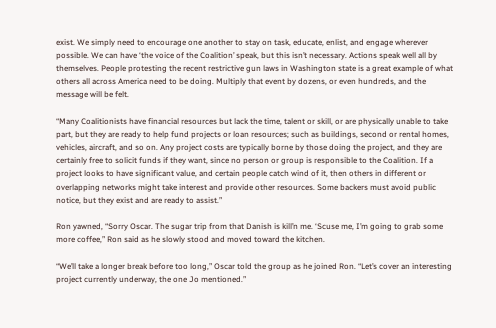exist. We simply need to encourage one another to stay on task, educate, enlist, and engage wherever possible. We can have ‘the voice of the Coalition’ speak, but this isn’t necessary. Actions speak well all by themselves. People protesting the recent restrictive gun laws in Washington state is a great example of what others all across America need to be doing. Multiply that event by dozens, or even hundreds, and the message will be felt.

“Many Coalitionists have financial resources but lack the time, talent or skill, or are physically unable to take part, but they are ready to help fund projects or loan resources; such as buildings, second or rental homes, vehicles, aircraft, and so on. Any project costs are typically borne by those doing the project, and they are certainly free to solicit funds if they want, since no person or group is responsible to the Coalition. If a project looks to have significant value, and certain people catch wind of it, then others in different or overlapping networks might take interest and provide other resources. Some backers must avoid public notice, but they exist and are ready to assist.”

Ron yawned, “Sorry Oscar. The sugar trip from that Danish is kill’n me. ‘Scuse me, I’m going to grab some more coffee,” Ron said as he slowly stood and moved toward the kitchen.

“We’ll take a longer break before too long,” Oscar told the group as he joined Ron. “Let’s cover an interesting project currently underway, the one Jo mentioned.”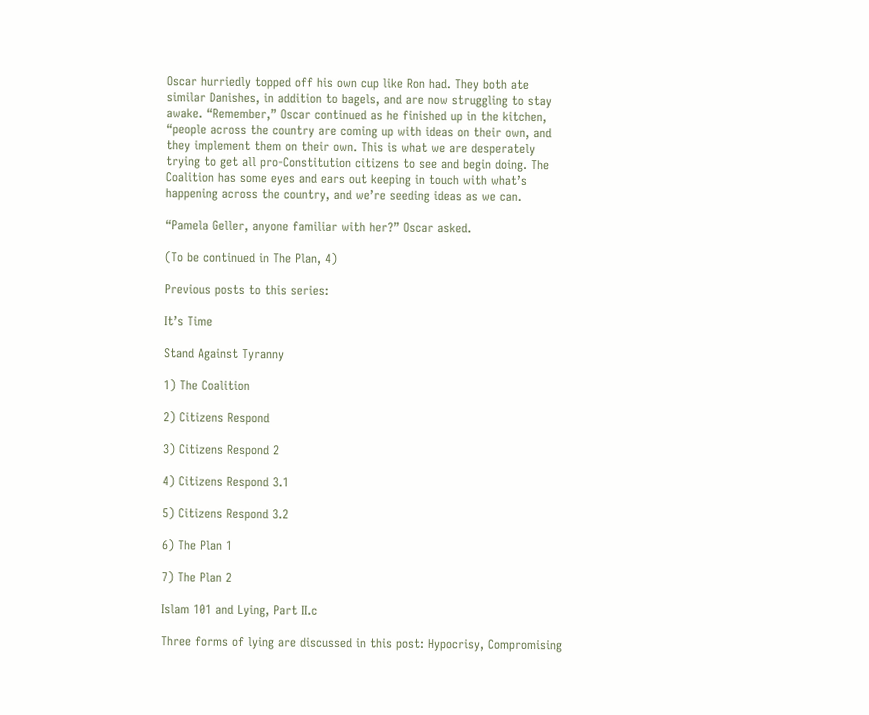Oscar hurriedly topped off his own cup like Ron had. They both ate similar Danishes, in addition to bagels, and are now struggling to stay awake. “Remember,” Oscar continued as he finished up in the kitchen, “people across the country are coming up with ideas on their own, and they implement them on their own. This is what we are desperately trying to get all pro-Constitution citizens to see and begin doing. The Coalition has some eyes and ears out keeping in touch with what’s happening across the country, and we’re seeding ideas as we can.

“Pamela Geller, anyone familiar with her?” Oscar asked.

(To be continued in The Plan, 4)

Previous posts to this series:

It’s Time

Stand Against Tyranny

1) The Coalition

2) Citizens Respond

3) Citizens Respond 2

4) Citizens Respond 3.1

5) Citizens Respond 3.2

6) The Plan 1

7) The Plan 2

Islam 101 and Lying, Part II.c

Three forms of lying are discussed in this post: Hypocrisy, Compromising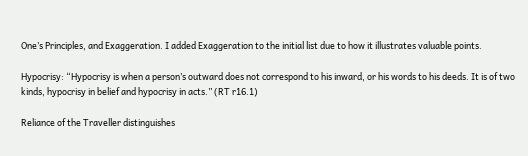One’s Principles, and Exaggeration. I added Exaggeration to the initial list due to how it illustrates valuable points.

Hypocrisy: “Hypocrisy is when a person’s outward does not correspond to his inward, or his words to his deeds. It is of two kinds, hypocrisy in belief and hypocrisy in acts.” (RT r16.1)

Reliance of the Traveller distinguishes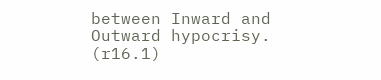between Inward and Outward hypocrisy. (r16.1)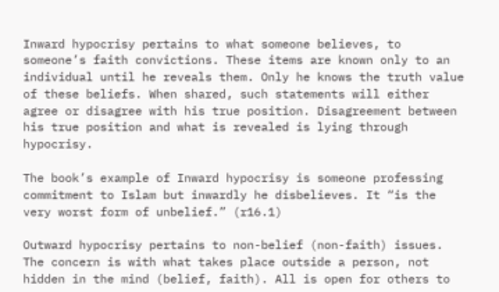Inward hypocrisy pertains to what someone believes, to someone’s faith convictions. These items are known only to an individual until he reveals them. Only he knows the truth value of these beliefs. When shared, such statements will either agree or disagree with his true position. Disagreement between his true position and what is revealed is lying through hypocrisy.

The book’s example of Inward hypocrisy is someone professing commitment to Islam but inwardly he disbelieves. It “is the very worst form of unbelief.” (r16.1)

Outward hypocrisy pertains to non-belief (non-faith) issues. The concern is with what takes place outside a person, not hidden in the mind (belief, faith). All is open for others to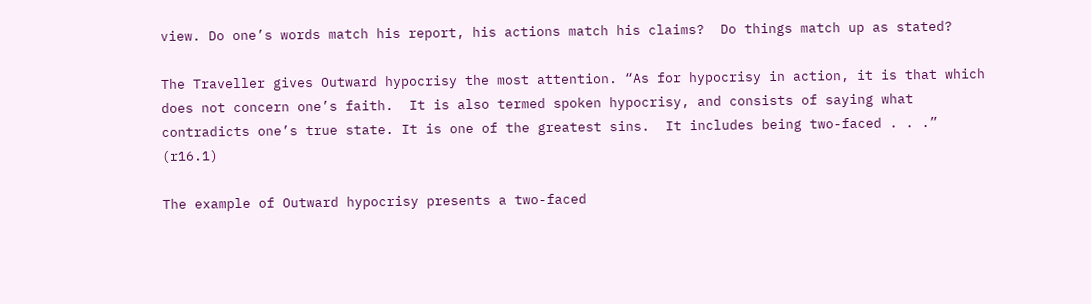view. Do one’s words match his report, his actions match his claims?  Do things match up as stated?

The Traveller gives Outward hypocrisy the most attention. “As for hypocrisy in action, it is that which does not concern one’s faith.  It is also termed spoken hypocrisy, and consists of saying what contradicts one’s true state. It is one of the greatest sins.  It includes being two-faced . . .” (r16.1)

The example of Outward hypocrisy presents a two-faced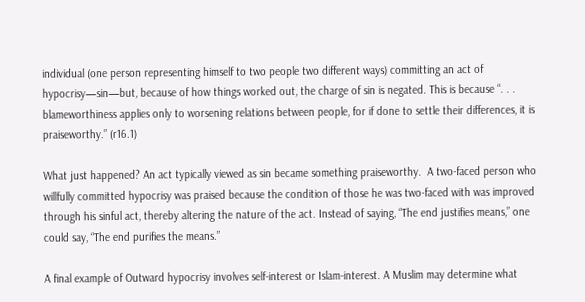individual (one person representing himself to two people two different ways) committing an act of hypocrisy—sin—but, because of how things worked out, the charge of sin is negated. This is because “. . .  blameworthiness applies only to worsening relations between people, for if done to settle their differences, it is praiseworthy.” (r16.1)

What just happened? An act typically viewed as sin became something praiseworthy.  A two-faced person who willfully committed hypocrisy was praised because the condition of those he was two-faced with was improved through his sinful act, thereby altering the nature of the act. Instead of saying, “The end justifies means,” one could say, “The end purifies the means.”

A final example of Outward hypocrisy involves self-interest or Islam-interest. A Muslim may determine what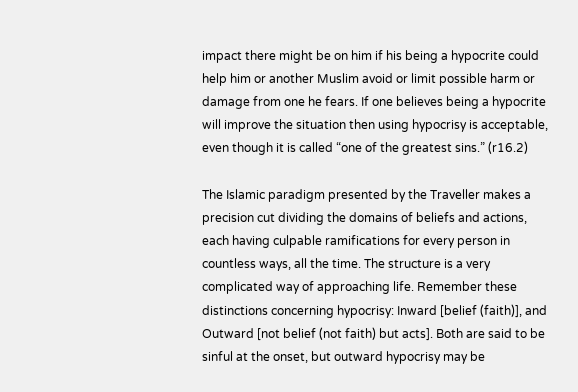impact there might be on him if his being a hypocrite could help him or another Muslim avoid or limit possible harm or damage from one he fears. If one believes being a hypocrite will improve the situation then using hypocrisy is acceptable, even though it is called “one of the greatest sins.” (r16.2)

The Islamic paradigm presented by the Traveller makes a precision cut dividing the domains of beliefs and actions, each having culpable ramifications for every person in countless ways, all the time. The structure is a very complicated way of approaching life. Remember these distinctions concerning hypocrisy: Inward [belief (faith)], and Outward [not belief (not faith) but acts]. Both are said to be sinful at the onset, but outward hypocrisy may be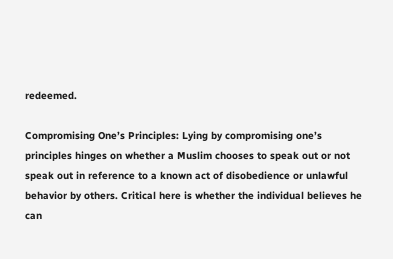redeemed.

Compromising One’s Principles: Lying by compromising one’s principles hinges on whether a Muslim chooses to speak out or not speak out in reference to a known act of disobedience or unlawful behavior by others. Critical here is whether the individual believes he can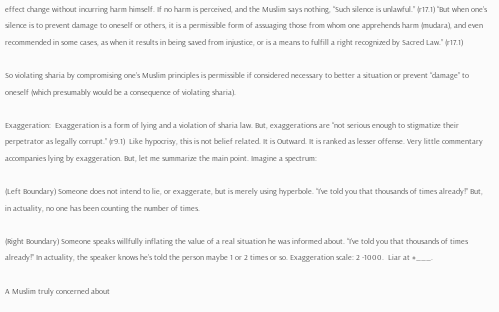effect change without incurring harm himself. If no harm is perceived, and the Muslim says nothing, “Such silence is unlawful.” (r17.1) “But when one’s silence is to prevent damage to oneself or others, it is a permissible form of assuaging those from whom one apprehends harm (mudara), and even recommended in some cases, as when it results in being saved from injustice, or is a means to fulfill a right recognized by Sacred Law.” (r17.1)

So violating sharia by compromising one’s Muslim principles is permissible if considered necessary to better a situation or prevent “damage” to oneself (which presumably would be a consequence of violating sharia).

Exaggeration:  Exaggeration is a form of lying and a violation of sharia law. But, exaggerations are “not serious enough to stigmatize their perpetrator as legally corrupt.” (r9.1)  Like hypocrisy, this is not belief related. It is Outward. It is ranked as lesser offense. Very little commentary accompanies lying by exaggeration. But, let me summarize the main point. Imagine a spectrum:

(Left Boundary) Someone does not intend to lie, or exaggerate, but is merely using hyperbole. “I’ve told you that thousands of times already!” But, in actuality, no one has been counting the number of times.

(Right Boundary) Someone speaks willfully inflating the value of a real situation he was informed about. “I’ve told you that thousands of times already!” In actuality, the speaker knows he’s told the person maybe 1 or 2 times or so. Exaggeration scale: 2 -1000.  Liar at #___.

A Muslim truly concerned about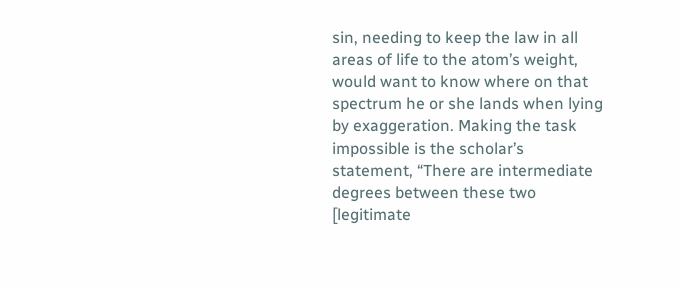sin, needing to keep the law in all areas of life to the atom’s weight, would want to know where on that spectrum he or she lands when lying by exaggeration. Making the task impossible is the scholar’s statement, “There are intermediate degrees between these two [legitimate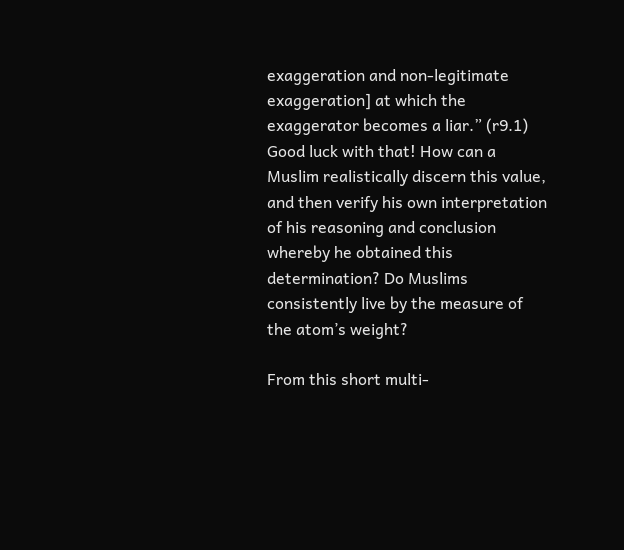exaggeration and non-legitimate exaggeration] at which the exaggerator becomes a liar.” (r9.1) Good luck with that! How can a Muslim realistically discern this value, and then verify his own interpretation of his reasoning and conclusion whereby he obtained this determination? Do Muslims consistently live by the measure of the atom’s weight?

From this short multi-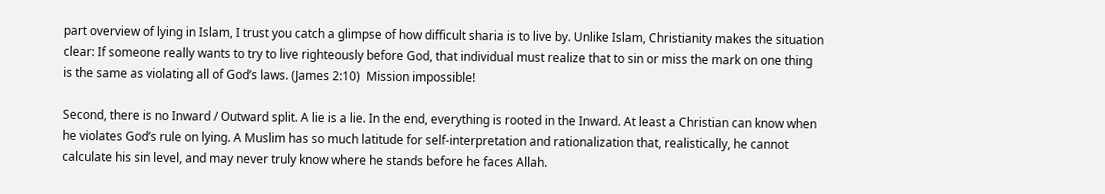part overview of lying in Islam, I trust you catch a glimpse of how difficult sharia is to live by. Unlike Islam, Christianity makes the situation clear: If someone really wants to try to live righteously before God, that individual must realize that to sin or miss the mark on one thing is the same as violating all of God’s laws. (James 2:10)  Mission impossible!

Second, there is no Inward / Outward split. A lie is a lie. In the end, everything is rooted in the Inward. At least a Christian can know when he violates God’s rule on lying. A Muslim has so much latitude for self-interpretation and rationalization that, realistically, he cannot calculate his sin level, and may never truly know where he stands before he faces Allah.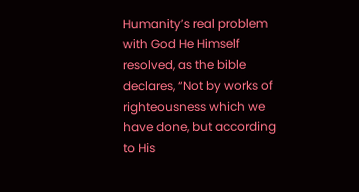Humanity’s real problem with God He Himself resolved, as the bible declares, “Not by works of righteousness which we have done, but according to His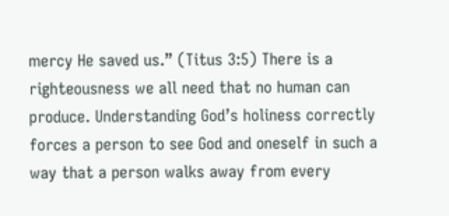mercy He saved us.” (Titus 3:5) There is a righteousness we all need that no human can produce. Understanding God’s holiness correctly forces a person to see God and oneself in such a way that a person walks away from every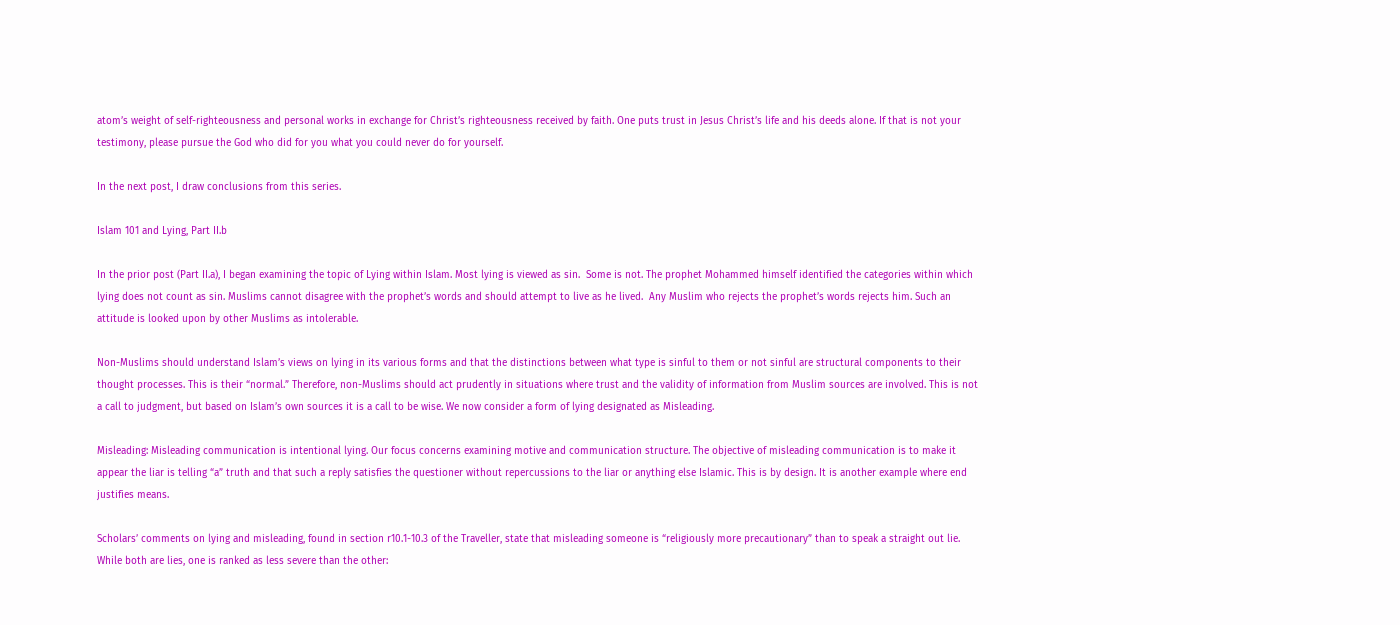atom’s weight of self-righteousness and personal works in exchange for Christ’s righteousness received by faith. One puts trust in Jesus Christ’s life and his deeds alone. If that is not your testimony, please pursue the God who did for you what you could never do for yourself.

In the next post, I draw conclusions from this series.

Islam 101 and Lying, Part II.b

In the prior post (Part II.a), I began examining the topic of Lying within Islam. Most lying is viewed as sin.  Some is not. The prophet Mohammed himself identified the categories within which lying does not count as sin. Muslims cannot disagree with the prophet’s words and should attempt to live as he lived.  Any Muslim who rejects the prophet’s words rejects him. Such an attitude is looked upon by other Muslims as intolerable.

Non-Muslims should understand Islam’s views on lying in its various forms and that the distinctions between what type is sinful to them or not sinful are structural components to their thought processes. This is their “normal.” Therefore, non-Muslims should act prudently in situations where trust and the validity of information from Muslim sources are involved. This is not a call to judgment, but based on Islam’s own sources it is a call to be wise. We now consider a form of lying designated as Misleading.

Misleading: Misleading communication is intentional lying. Our focus concerns examining motive and communication structure. The objective of misleading communication is to make it appear the liar is telling “a” truth and that such a reply satisfies the questioner without repercussions to the liar or anything else Islamic. This is by design. It is another example where end justifies means.

Scholars’ comments on lying and misleading, found in section r10.1-10.3 of the Traveller, state that misleading someone is “religiously more precautionary” than to speak a straight out lie. While both are lies, one is ranked as less severe than the other: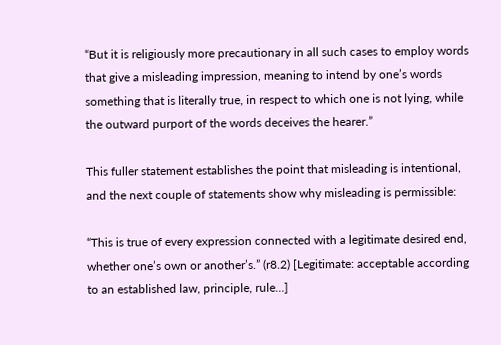“But it is religiously more precautionary in all such cases to employ words that give a misleading impression, meaning to intend by one’s words something that is literally true, in respect to which one is not lying, while the outward purport of the words deceives the hearer.”

This fuller statement establishes the point that misleading is intentional, and the next couple of statements show why misleading is permissible:

“This is true of every expression connected with a legitimate desired end, whether one’s own or another’s.” (r8.2) [Legitimate: acceptable according to an established law, principle, rule…]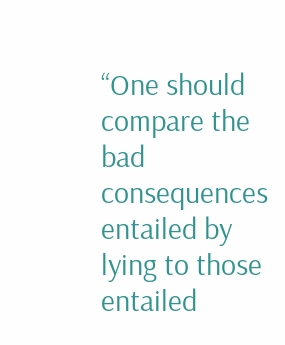“One should compare the bad consequences entailed by lying to those entailed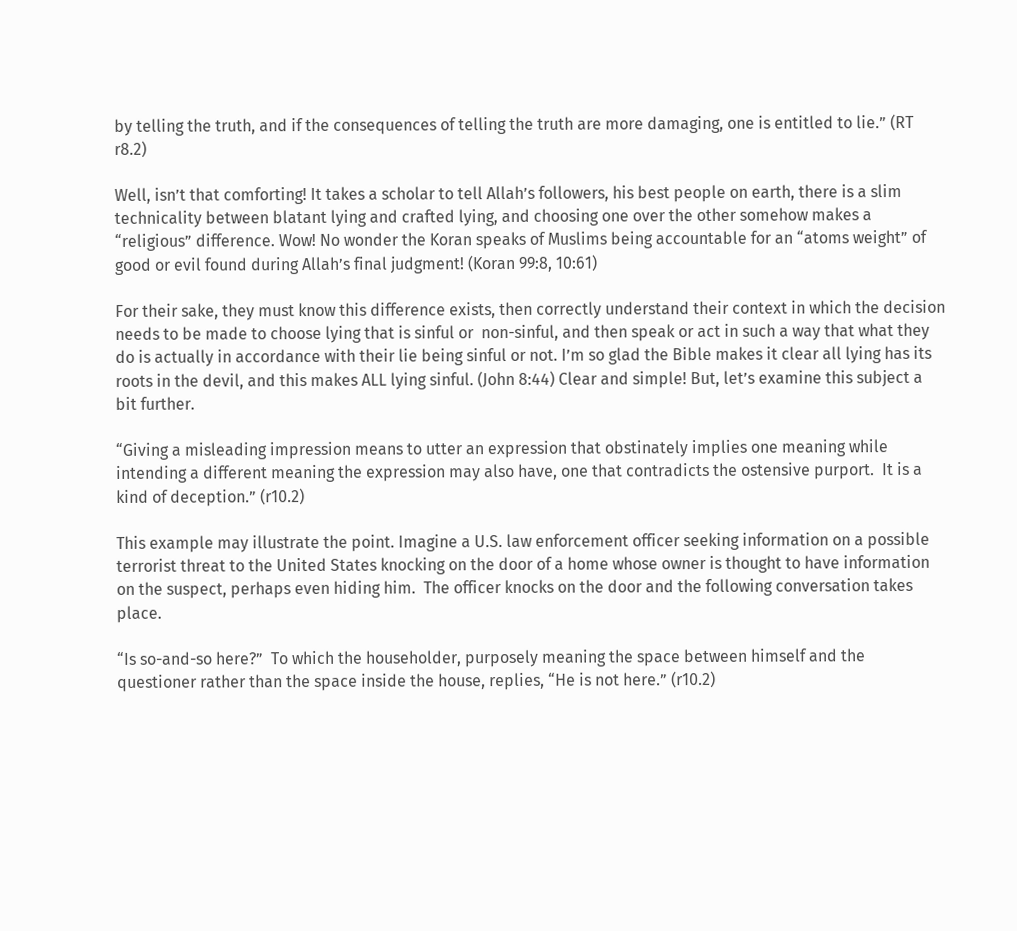by telling the truth, and if the consequences of telling the truth are more damaging, one is entitled to lie.” (RT r8.2)

Well, isn’t that comforting! It takes a scholar to tell Allah’s followers, his best people on earth, there is a slim technicality between blatant lying and crafted lying, and choosing one over the other somehow makes a “religious” difference. Wow! No wonder the Koran speaks of Muslims being accountable for an “atoms weight” of good or evil found during Allah’s final judgment! (Koran 99:8, 10:61)

For their sake, they must know this difference exists, then correctly understand their context in which the decision needs to be made to choose lying that is sinful or  non-sinful, and then speak or act in such a way that what they do is actually in accordance with their lie being sinful or not. I’m so glad the Bible makes it clear all lying has its roots in the devil, and this makes ALL lying sinful. (John 8:44) Clear and simple! But, let’s examine this subject a bit further.

“Giving a misleading impression means to utter an expression that obstinately implies one meaning while intending a different meaning the expression may also have, one that contradicts the ostensive purport.  It is a kind of deception.” (r10.2)

This example may illustrate the point. Imagine a U.S. law enforcement officer seeking information on a possible terrorist threat to the United States knocking on the door of a home whose owner is thought to have information on the suspect, perhaps even hiding him.  The officer knocks on the door and the following conversation takes place.

“Is so-and-so here?”  To which the householder, purposely meaning the space between himself and the questioner rather than the space inside the house, replies, “He is not here.” (r10.2)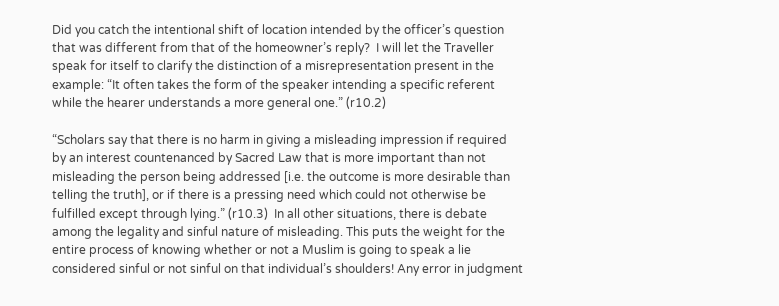Did you catch the intentional shift of location intended by the officer’s question that was different from that of the homeowner’s reply?  I will let the Traveller speak for itself to clarify the distinction of a misrepresentation present in the example: “It often takes the form of the speaker intending a specific referent while the hearer understands a more general one.” (r10.2)

“Scholars say that there is no harm in giving a misleading impression if required by an interest countenanced by Sacred Law that is more important than not misleading the person being addressed [i.e. the outcome is more desirable than telling the truth], or if there is a pressing need which could not otherwise be fulfilled except through lying.” (r10.3)  In all other situations, there is debate among the legality and sinful nature of misleading. This puts the weight for the entire process of knowing whether or not a Muslim is going to speak a lie considered sinful or not sinful on that individual’s shoulders! Any error in judgment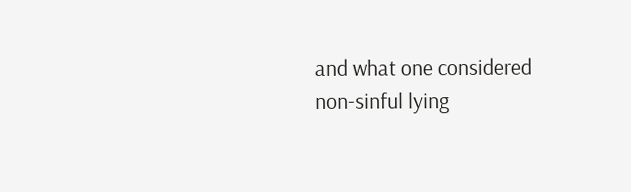and what one considered non-sinful lying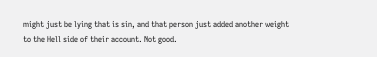might just be lying that is sin, and that person just added another weight to the Hell side of their account. Not good.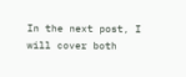In the next post, I will cover both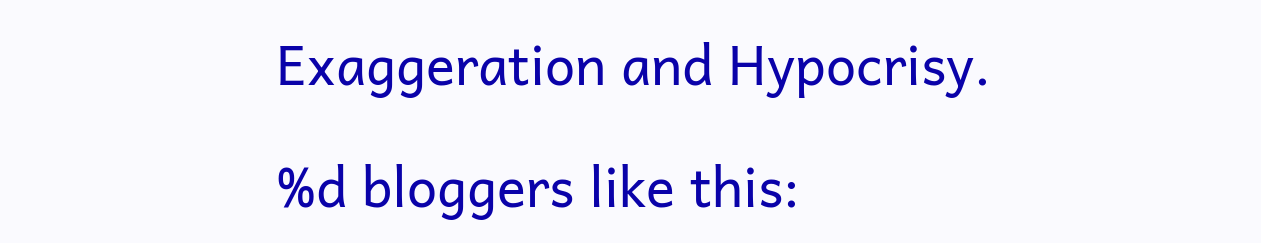Exaggeration and Hypocrisy.

%d bloggers like this: